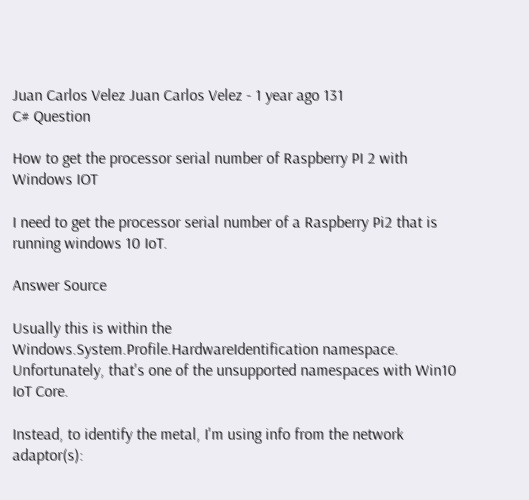Juan Carlos Velez Juan Carlos Velez - 1 year ago 131
C# Question

How to get the processor serial number of Raspberry PI 2 with Windows IOT

I need to get the processor serial number of a Raspberry Pi2 that is running windows 10 IoT.

Answer Source

Usually this is within the Windows.System.Profile.HardwareIdentification namespace. Unfortunately, that's one of the unsupported namespaces with Win10 IoT Core.

Instead, to identify the metal, I'm using info from the network adaptor(s):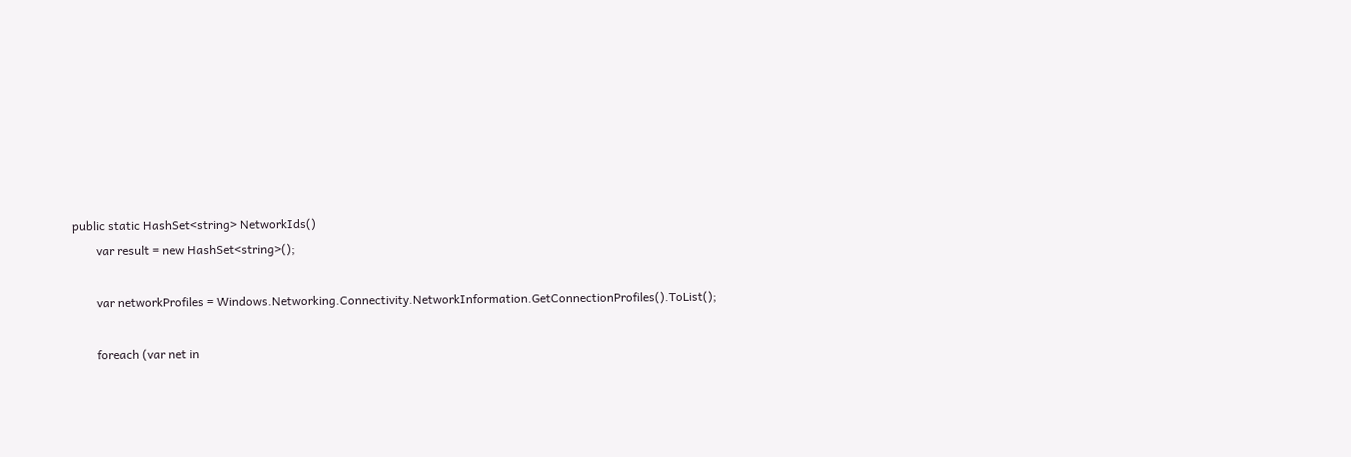public static HashSet<string> NetworkIds()
        var result = new HashSet<string>();

        var networkProfiles = Windows.Networking.Connectivity.NetworkInformation.GetConnectionProfiles().ToList();

        foreach (var net in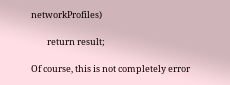networkProfiles)

        return result;

Of course, this is not completely error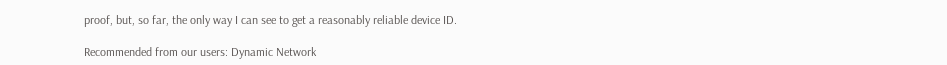proof, but, so far, the only way I can see to get a reasonably reliable device ID.

Recommended from our users: Dynamic Network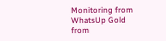Monitoring from WhatsUp Gold from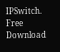IPSwitch. Free Download